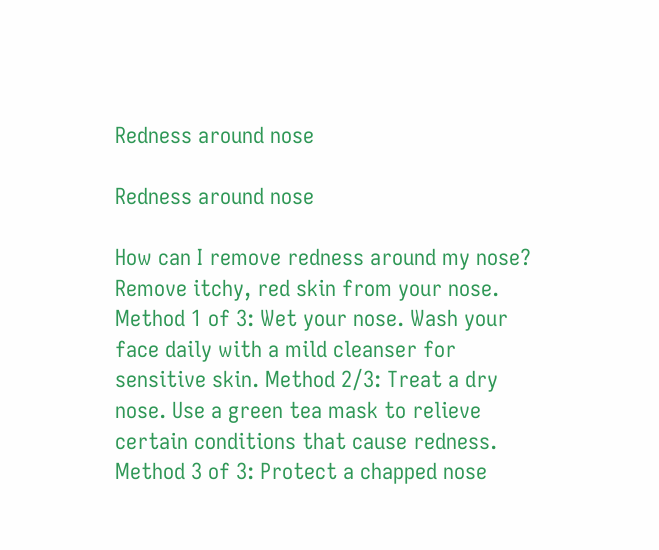Redness around nose

Redness around nose

How can I remove redness around my nose? Remove itchy, red skin from your nose. Method 1 of 3: Wet your nose. Wash your face daily with a mild cleanser for sensitive skin. Method 2/3: Treat a dry nose. Use a green tea mask to relieve certain conditions that cause redness. Method 3 of 3: Protect a chapped nose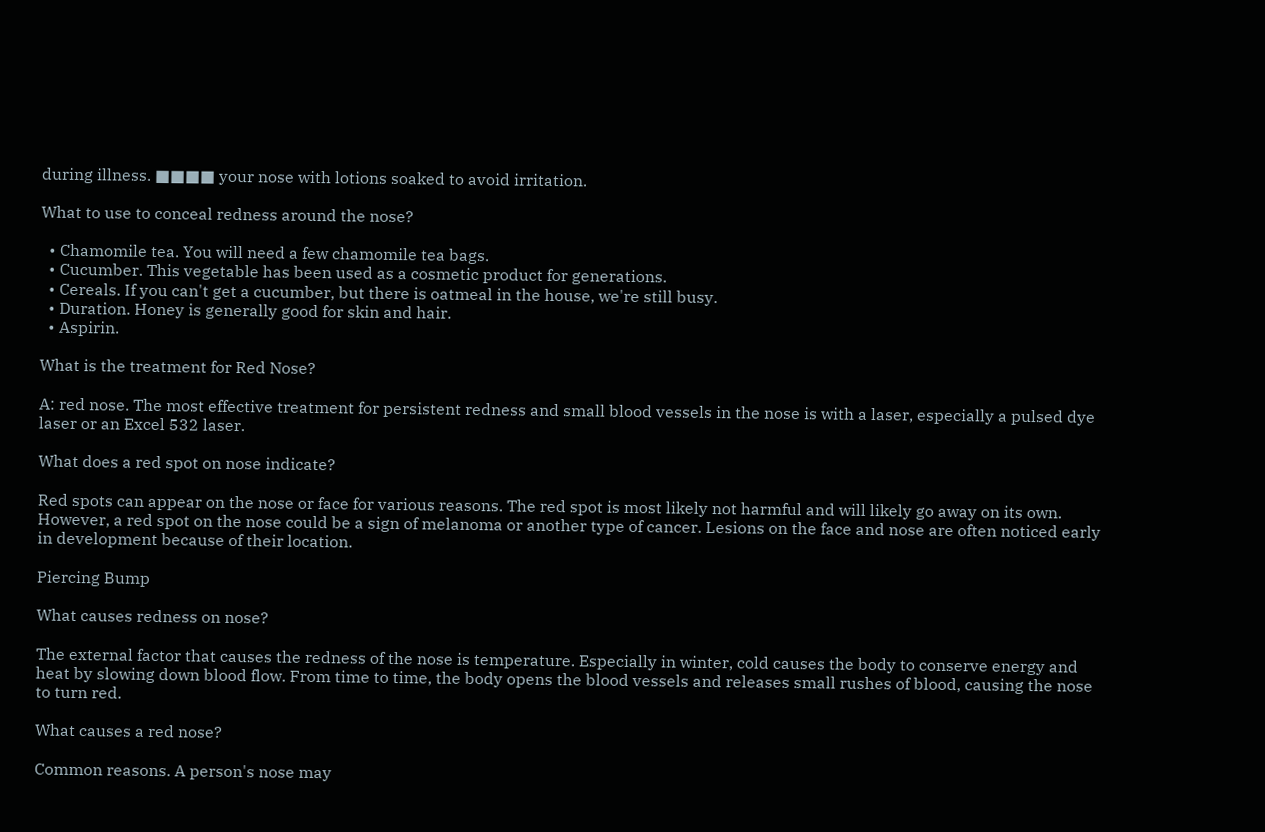during illness. ■■■■ your nose with lotions soaked to avoid irritation.

What to use to conceal redness around the nose?

  • Chamomile tea. You will need a few chamomile tea bags.
  • Cucumber. This vegetable has been used as a cosmetic product for generations.
  • Cereals. If you can't get a cucumber, but there is oatmeal in the house, we're still busy.
  • Duration. Honey is generally good for skin and hair.
  • Aspirin.

What is the treatment for Red Nose?

A: red nose. The most effective treatment for persistent redness and small blood vessels in the nose is with a laser, especially a pulsed dye laser or an Excel 532 laser.

What does a red spot on nose indicate?

Red spots can appear on the nose or face for various reasons. The red spot is most likely not harmful and will likely go away on its own. However, a red spot on the nose could be a sign of melanoma or another type of cancer. Lesions on the face and nose are often noticed early in development because of their location.

Piercing Bump

What causes redness on nose?

The external factor that causes the redness of the nose is temperature. Especially in winter, cold causes the body to conserve energy and heat by slowing down blood flow. From time to time, the body opens the blood vessels and releases small rushes of blood, causing the nose to turn red.

What causes a red nose?

Common reasons. A person's nose may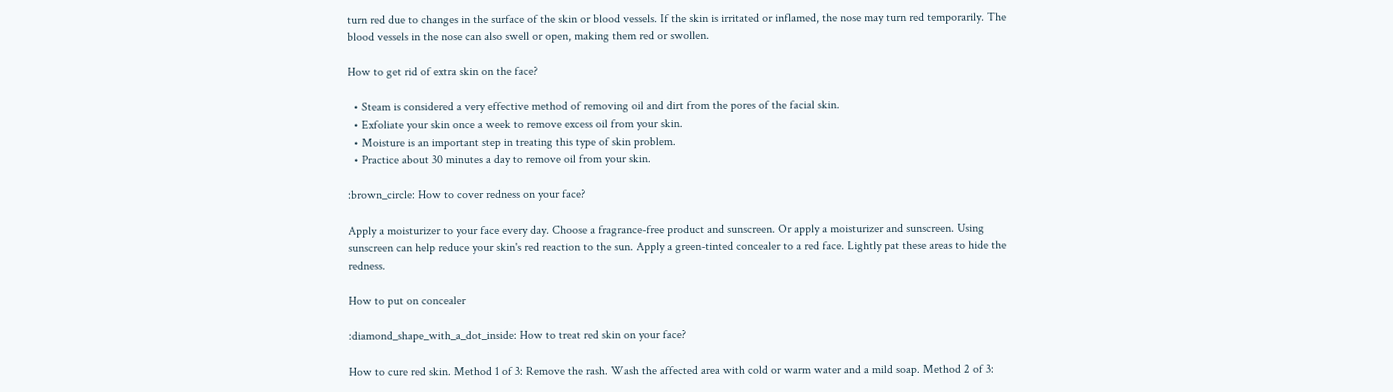turn red due to changes in the surface of the skin or blood vessels. If the skin is irritated or inflamed, the nose may turn red temporarily. The blood vessels in the nose can also swell or open, making them red or swollen.

How to get rid of extra skin on the face?

  • Steam is considered a very effective method of removing oil and dirt from the pores of the facial skin.
  • Exfoliate your skin once a week to remove excess oil from your skin.
  • Moisture is an important step in treating this type of skin problem.
  • Practice about 30 minutes a day to remove oil from your skin.

:brown_circle: How to cover redness on your face?

Apply a moisturizer to your face every day. Choose a fragrance-free product and sunscreen. Or apply a moisturizer and sunscreen. Using sunscreen can help reduce your skin's red reaction to the sun. Apply a green-tinted concealer to a red face. Lightly pat these areas to hide the redness.

How to put on concealer

:diamond_shape_with_a_dot_inside: How to treat red skin on your face?

How to cure red skin. Method 1 of 3: Remove the rash. Wash the affected area with cold or warm water and a mild soap. Method 2 of 3: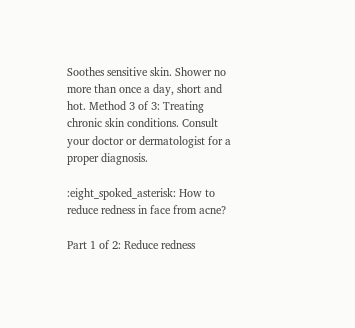Soothes sensitive skin. Shower no more than once a day, short and hot. Method 3 of 3: Treating chronic skin conditions. Consult your doctor or dermatologist for a proper diagnosis.

:eight_spoked_asterisk: How to reduce redness in face from acne?

Part 1 of 2: Reduce redness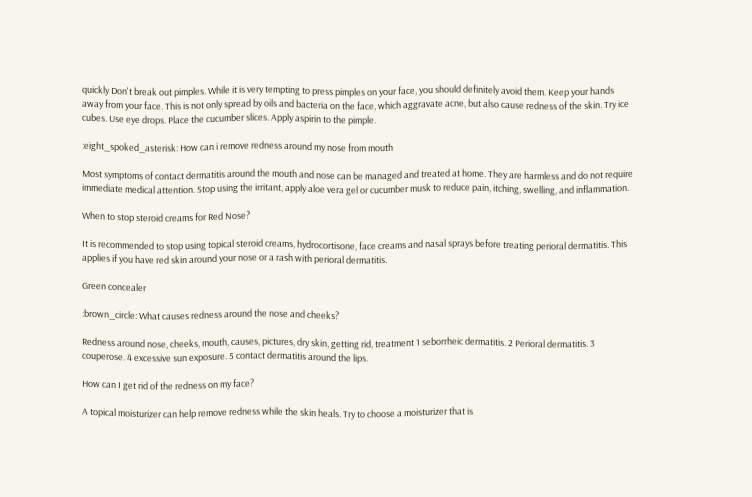quickly Don't break out pimples. While it is very tempting to press pimples on your face, you should definitely avoid them. Keep your hands away from your face. This is not only spread by oils and bacteria on the face, which aggravate acne, but also cause redness of the skin. Try ice cubes. Use eye drops. Place the cucumber slices. Apply aspirin to the pimple.

:eight_spoked_asterisk: How can i remove redness around my nose from mouth

Most symptoms of contact dermatitis around the mouth and nose can be managed and treated at home. They are harmless and do not require immediate medical attention. Stop using the irritant, apply aloe vera gel or cucumber musk to reduce pain, itching, swelling, and inflammation.

When to stop steroid creams for Red Nose?

It is recommended to stop using topical steroid creams, hydrocortisone, face creams and nasal sprays before treating perioral dermatitis. This applies if you have red skin around your nose or a rash with perioral dermatitis.

Green concealer

:brown_circle: What causes redness around the nose and cheeks?

Redness around nose, cheeks, mouth, causes, pictures, dry skin, getting rid, treatment 1 seborrheic dermatitis. 2 Perioral dermatitis. 3 couperose. 4 excessive sun exposure. 5 contact dermatitis around the lips.

How can I get rid of the redness on my face?

A topical moisturizer can help remove redness while the skin heals. Try to choose a moisturizer that is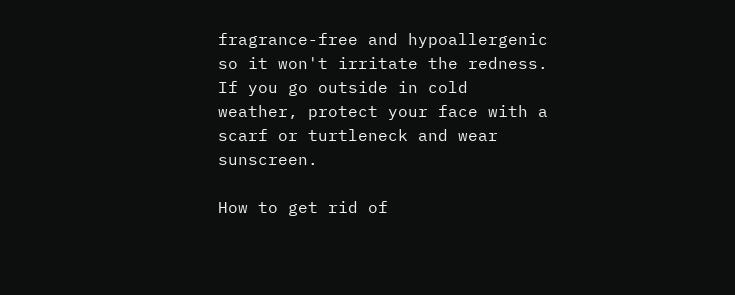fragrance-free and hypoallergenic so it won't irritate the redness. If you go outside in cold weather, protect your face with a scarf or turtleneck and wear sunscreen.

How to get rid of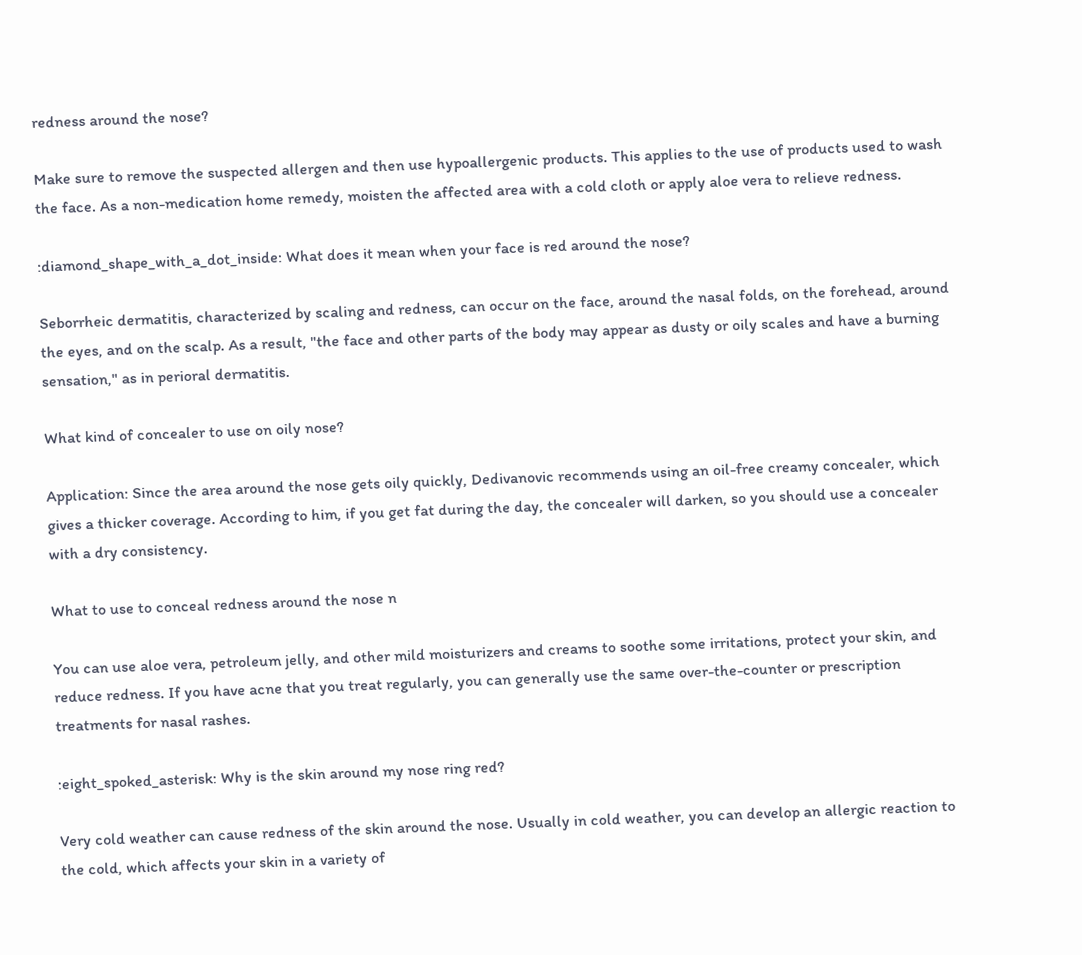redness around the nose?

Make sure to remove the suspected allergen and then use hypoallergenic products. This applies to the use of products used to wash the face. As a non-medication home remedy, moisten the affected area with a cold cloth or apply aloe vera to relieve redness.

:diamond_shape_with_a_dot_inside: What does it mean when your face is red around the nose?

Seborrheic dermatitis, characterized by scaling and redness, can occur on the face, around the nasal folds, on the forehead, around the eyes, and on the scalp. As a result, "the face and other parts of the body may appear as dusty or oily scales and have a burning sensation," as in perioral dermatitis.

What kind of concealer to use on oily nose?

Application: Since the area around the nose gets oily quickly, Dedivanovic recommends using an oil-free creamy concealer, which gives a thicker coverage. According to him, if you get fat during the day, the concealer will darken, so you should use a concealer with a dry consistency.

What to use to conceal redness around the nose n

You can use aloe vera, petroleum jelly, and other mild moisturizers and creams to soothe some irritations, protect your skin, and reduce redness. If you have acne that you treat regularly, you can generally use the same over-the-counter or prescription treatments for nasal rashes.

:eight_spoked_asterisk: Why is the skin around my nose ring red?

Very cold weather can cause redness of the skin around the nose. Usually in cold weather, you can develop an allergic reaction to the cold, which affects your skin in a variety of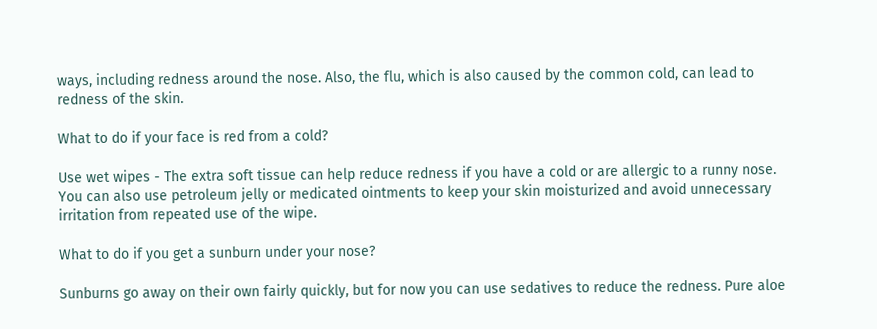ways, including redness around the nose. Also, the flu, which is also caused by the common cold, can lead to redness of the skin.

What to do if your face is red from a cold?

Use wet wipes - The extra soft tissue can help reduce redness if you have a cold or are allergic to a runny nose. You can also use petroleum jelly or medicated ointments to keep your skin moisturized and avoid unnecessary irritation from repeated use of the wipe.

What to do if you get a sunburn under your nose?

Sunburns go away on their own fairly quickly, but for now you can use sedatives to reduce the redness. Pure aloe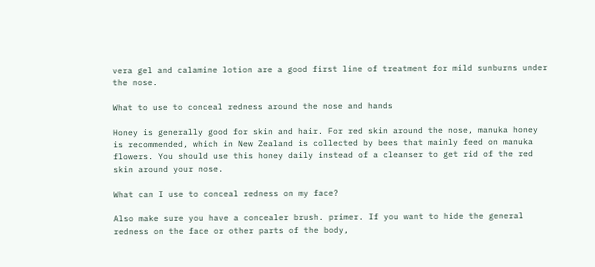vera gel and calamine lotion are a good first line of treatment for mild sunburns under the nose.

What to use to conceal redness around the nose and hands

Honey is generally good for skin and hair. For red skin around the nose, manuka honey is recommended, which in New Zealand is collected by bees that mainly feed on manuka flowers. You should use this honey daily instead of a cleanser to get rid of the red skin around your nose.

What can I use to conceal redness on my face?

Also make sure you have a concealer brush. primer. If you want to hide the general redness on the face or other parts of the body,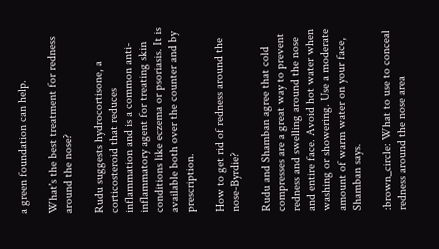a green foundation can help.

What's the best treatment for redness around the nose?

Rudu suggests hydrocortisone, a corticosteroid that reduces inflammation and is a common anti-inflammatory agent for treating skin conditions like eczema or psoriasis. It is available both over the counter and by prescription.

How to get rid of redness around the nose-Byrdie?

Rudu and Shamban agree that cold compresses are a great way to prevent redness and swelling around the nose and entire face. Avoid hot water when washing or showering. Use a moderate amount of warm water on your face, Shamban says.

:brown_circle: What to use to conceal redness around the nose area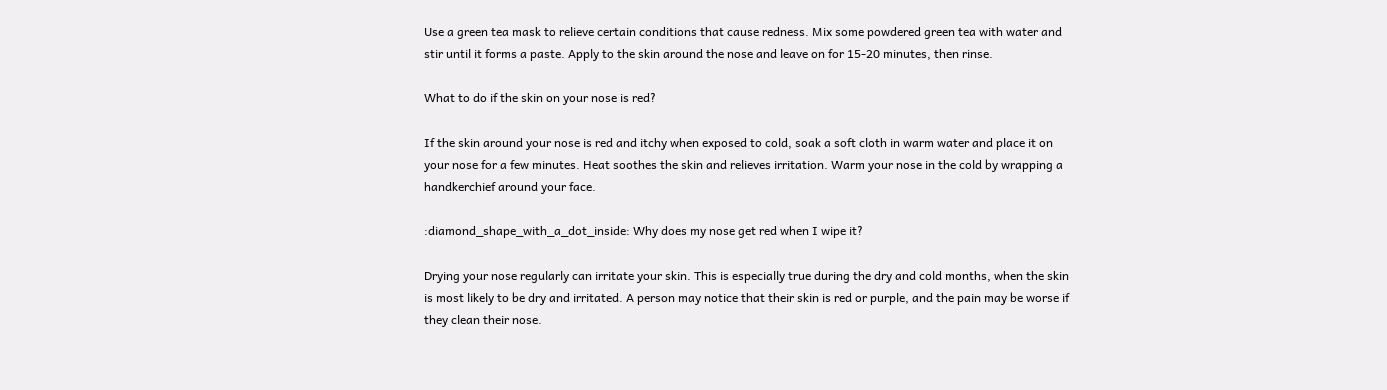Use a green tea mask to relieve certain conditions that cause redness. Mix some powdered green tea with water and stir until it forms a paste. Apply to the skin around the nose and leave on for 15-20 minutes, then rinse.

What to do if the skin on your nose is red?

If the skin around your nose is red and itchy when exposed to cold, soak a soft cloth in warm water and place it on your nose for a few minutes. Heat soothes the skin and relieves irritation. Warm your nose in the cold by wrapping a handkerchief around your face.

:diamond_shape_with_a_dot_inside: Why does my nose get red when I wipe it?

Drying your nose regularly can irritate your skin. This is especially true during the dry and cold months, when the skin is most likely to be dry and irritated. A person may notice that their skin is red or purple, and the pain may be worse if they clean their nose.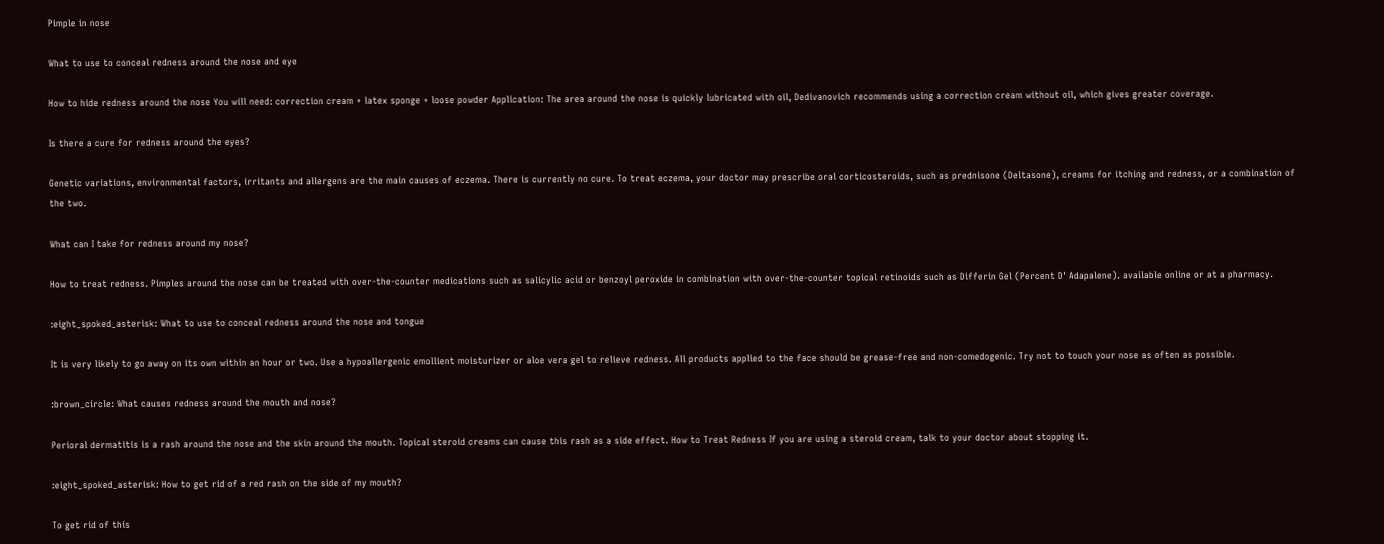Pimple in nose

What to use to conceal redness around the nose and eye

How to hide redness around the nose You will need: correction cream + latex sponge + loose powder Application: The area around the nose is quickly lubricated with oil, Dedivanovich recommends using a correction cream without oil, which gives greater coverage.

Is there a cure for redness around the eyes?

Genetic variations, environmental factors, irritants and allergens are the main causes of eczema. There is currently no cure. To treat eczema, your doctor may prescribe oral corticosteroids, such as prednisone (Deltasone), creams for itching and redness, or a combination of the two.

What can I take for redness around my nose?

How to treat redness. Pimples around the nose can be treated with over-the-counter medications such as salicylic acid or benzoyl peroxide in combination with over-the-counter topical retinoids such as Differin Gel (Percent D' Adapalene). available online or at a pharmacy.

:eight_spoked_asterisk: What to use to conceal redness around the nose and tongue

It is very likely to go away on its own within an hour or two. Use a hypoallergenic emollient moisturizer or aloe vera gel to relieve redness. All products applied to the face should be grease-free and non-comedogenic. Try not to touch your nose as often as possible.

:brown_circle: What causes redness around the mouth and nose?

Perioral dermatitis is a rash around the nose and the skin around the mouth. Topical steroid creams can cause this rash as a side effect. How to Treat Redness If you are using a steroid cream, talk to your doctor about stopping it.

:eight_spoked_asterisk: How to get rid of a red rash on the side of my mouth?

To get rid of this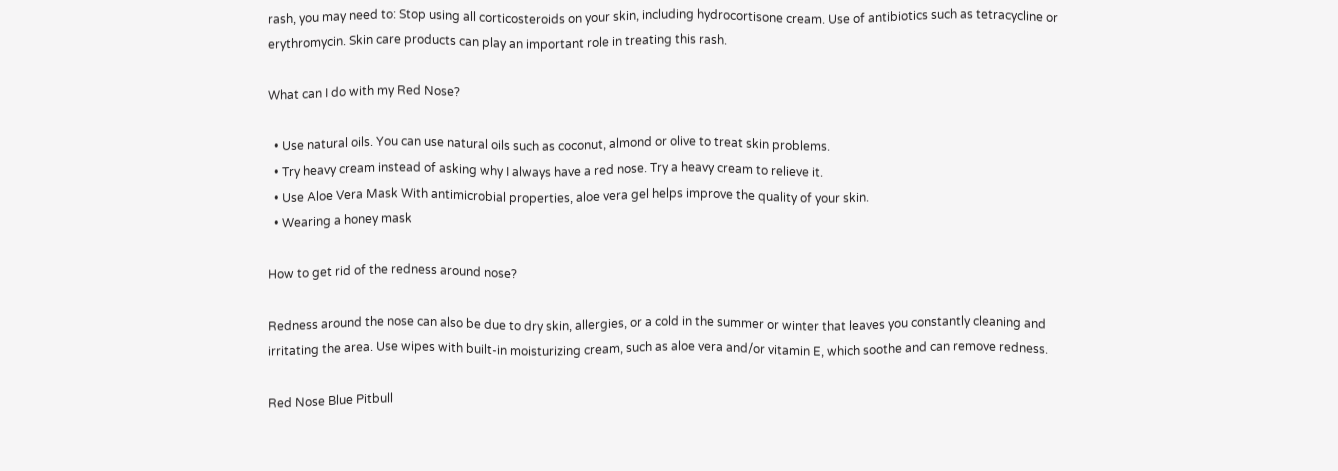rash, you may need to: Stop using all corticosteroids on your skin, including hydrocortisone cream. Use of antibiotics such as tetracycline or erythromycin. Skin care products can play an important role in treating this rash.

What can I do with my Red Nose?

  • Use natural oils. You can use natural oils such as coconut, almond or olive to treat skin problems.
  • Try heavy cream instead of asking why I always have a red nose. Try a heavy cream to relieve it.
  • Use Aloe Vera Mask With antimicrobial properties, aloe vera gel helps improve the quality of your skin.
  • Wearing a honey mask

How to get rid of the redness around nose?

Redness around the nose can also be due to dry skin, allergies, or a cold in the summer or winter that leaves you constantly cleaning and irritating the area. Use wipes with built-in moisturizing cream, such as aloe vera and/or vitamin E, which soothe and can remove redness.

Red Nose Blue Pitbull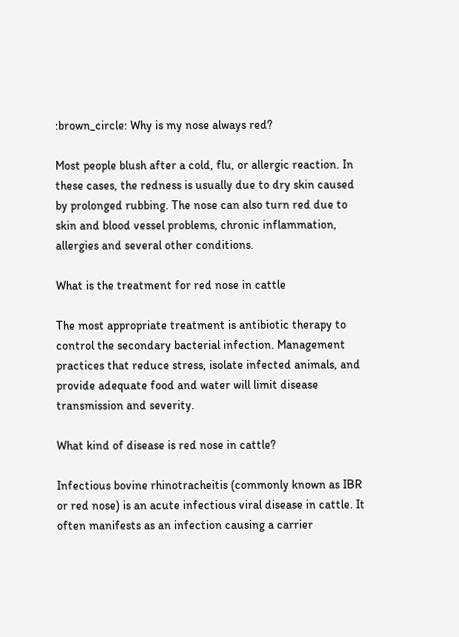:brown_circle: Why is my nose always red?

Most people blush after a cold, flu, or allergic reaction. In these cases, the redness is usually due to dry skin caused by prolonged rubbing. The nose can also turn red due to skin and blood vessel problems, chronic inflammation, allergies and several other conditions.

What is the treatment for red nose in cattle

The most appropriate treatment is antibiotic therapy to control the secondary bacterial infection. Management practices that reduce stress, isolate infected animals, and provide adequate food and water will limit disease transmission and severity.

What kind of disease is red nose in cattle?

Infectious bovine rhinotracheitis (commonly known as IBR or red nose) is an acute infectious viral disease in cattle. It often manifests as an infection causing a carrier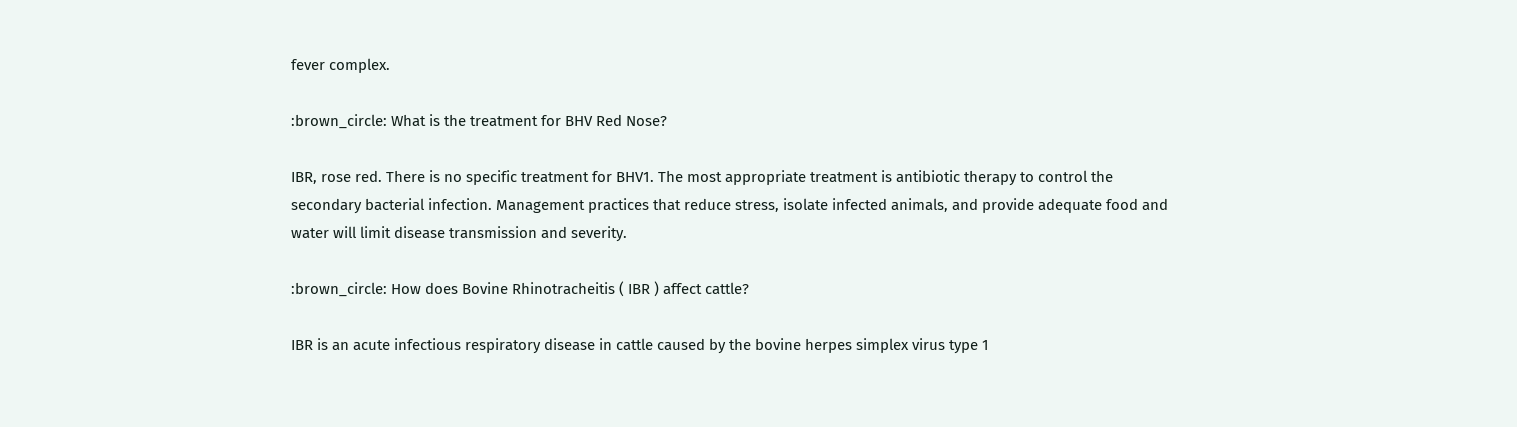fever complex.

:brown_circle: What is the treatment for BHV Red Nose?

IBR, rose red. There is no specific treatment for BHV1. The most appropriate treatment is antibiotic therapy to control the secondary bacterial infection. Management practices that reduce stress, isolate infected animals, and provide adequate food and water will limit disease transmission and severity.

:brown_circle: How does Bovine Rhinotracheitis ( IBR ) affect cattle?

IBR is an acute infectious respiratory disease in cattle caused by the bovine herpes simplex virus type 1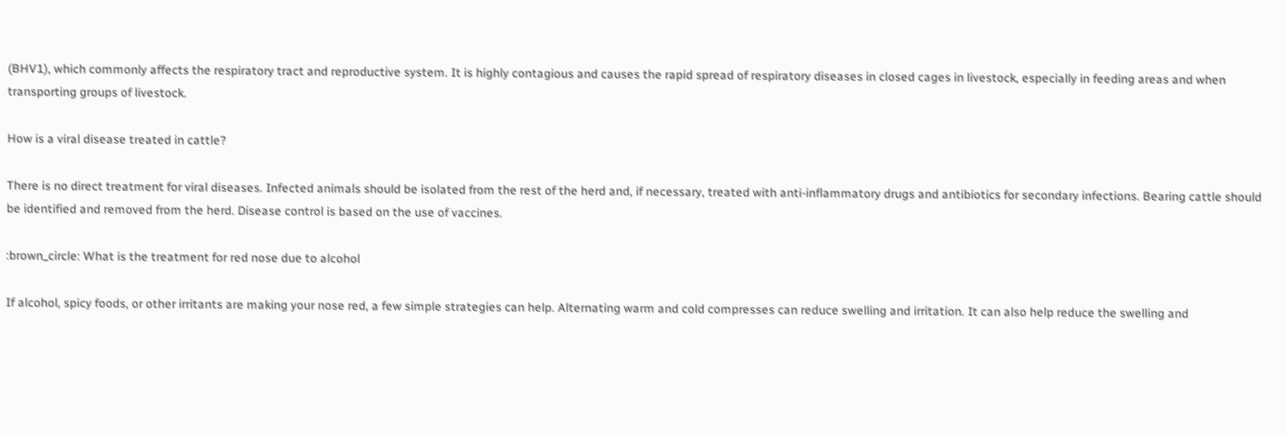(BHV1), which commonly affects the respiratory tract and reproductive system. It is highly contagious and causes the rapid spread of respiratory diseases in closed cages in livestock, especially in feeding areas and when transporting groups of livestock.

How is a viral disease treated in cattle?

There is no direct treatment for viral diseases. Infected animals should be isolated from the rest of the herd and, if necessary, treated with anti-inflammatory drugs and antibiotics for secondary infections. Bearing cattle should be identified and removed from the herd. Disease control is based on the use of vaccines.

:brown_circle: What is the treatment for red nose due to alcohol

If alcohol, spicy foods, or other irritants are making your nose red, a few simple strategies can help. Alternating warm and cold compresses can reduce swelling and irritation. It can also help reduce the swelling and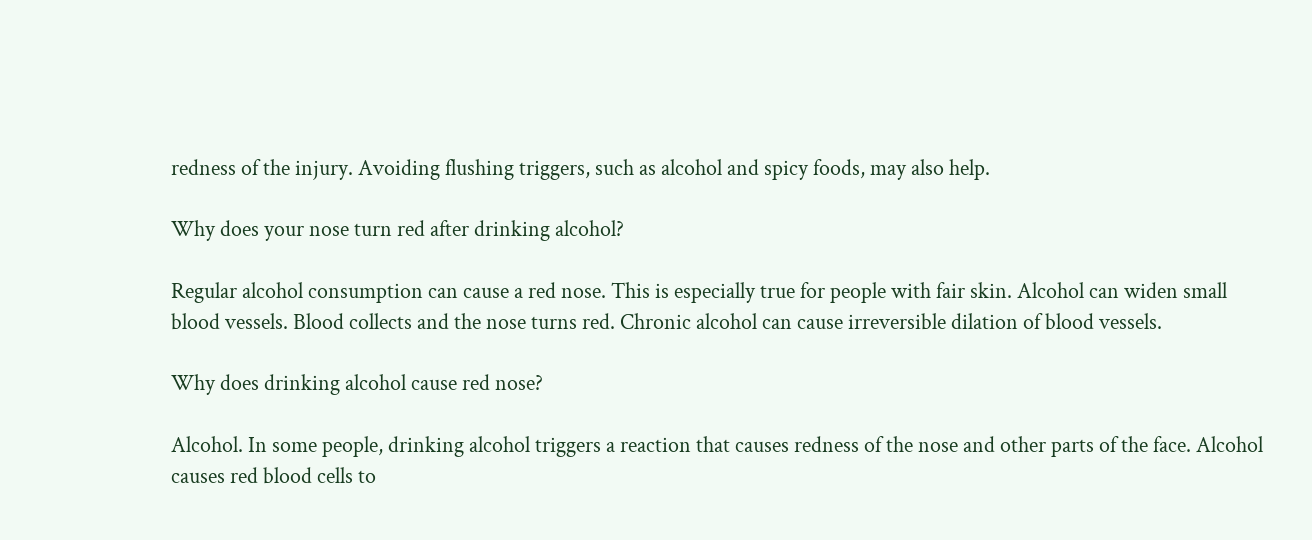redness of the injury. Avoiding flushing triggers, such as alcohol and spicy foods, may also help.

Why does your nose turn red after drinking alcohol?

Regular alcohol consumption can cause a red nose. This is especially true for people with fair skin. Alcohol can widen small blood vessels. Blood collects and the nose turns red. Chronic alcohol can cause irreversible dilation of blood vessels.

Why does drinking alcohol cause red nose?

Alcohol. In some people, drinking alcohol triggers a reaction that causes redness of the nose and other parts of the face. Alcohol causes red blood cells to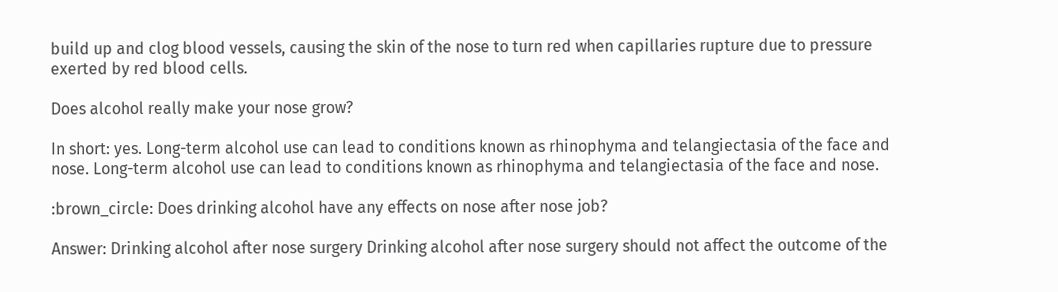build up and clog blood vessels, causing the skin of the nose to turn red when capillaries rupture due to pressure exerted by red blood cells.

Does alcohol really make your nose grow?

In short: yes. Long-term alcohol use can lead to conditions known as rhinophyma and telangiectasia of the face and nose. Long-term alcohol use can lead to conditions known as rhinophyma and telangiectasia of the face and nose.

:brown_circle: Does drinking alcohol have any effects on nose after nose job?

Answer: Drinking alcohol after nose surgery Drinking alcohol after nose surgery should not affect the outcome of the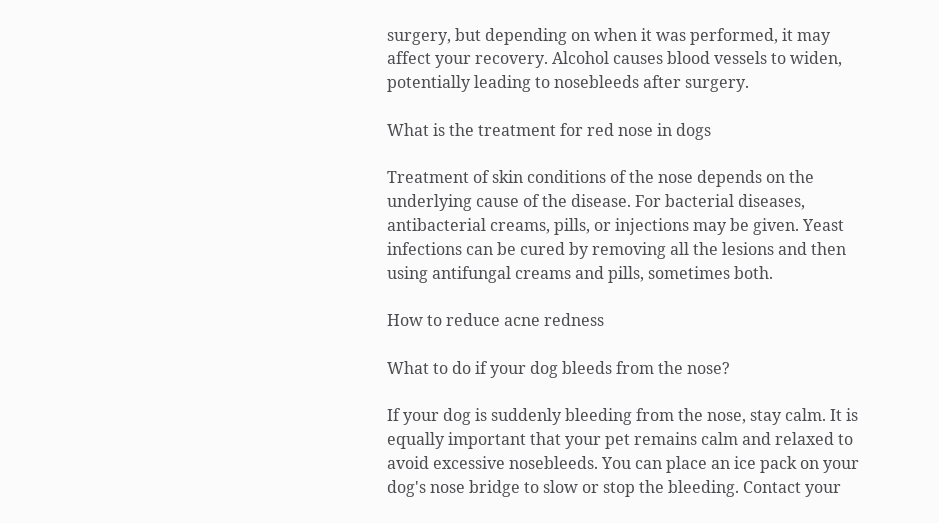surgery, but depending on when it was performed, it may affect your recovery. Alcohol causes blood vessels to widen, potentially leading to nosebleeds after surgery.

What is the treatment for red nose in dogs

Treatment of skin conditions of the nose depends on the underlying cause of the disease. For bacterial diseases, antibacterial creams, pills, or injections may be given. Yeast infections can be cured by removing all the lesions and then using antifungal creams and pills, sometimes both.

How to reduce acne redness

What to do if your dog bleeds from the nose?

If your dog is suddenly bleeding from the nose, stay calm. It is equally important that your pet remains calm and relaxed to avoid excessive nosebleeds. You can place an ice pack on your dog's nose bridge to slow or stop the bleeding. Contact your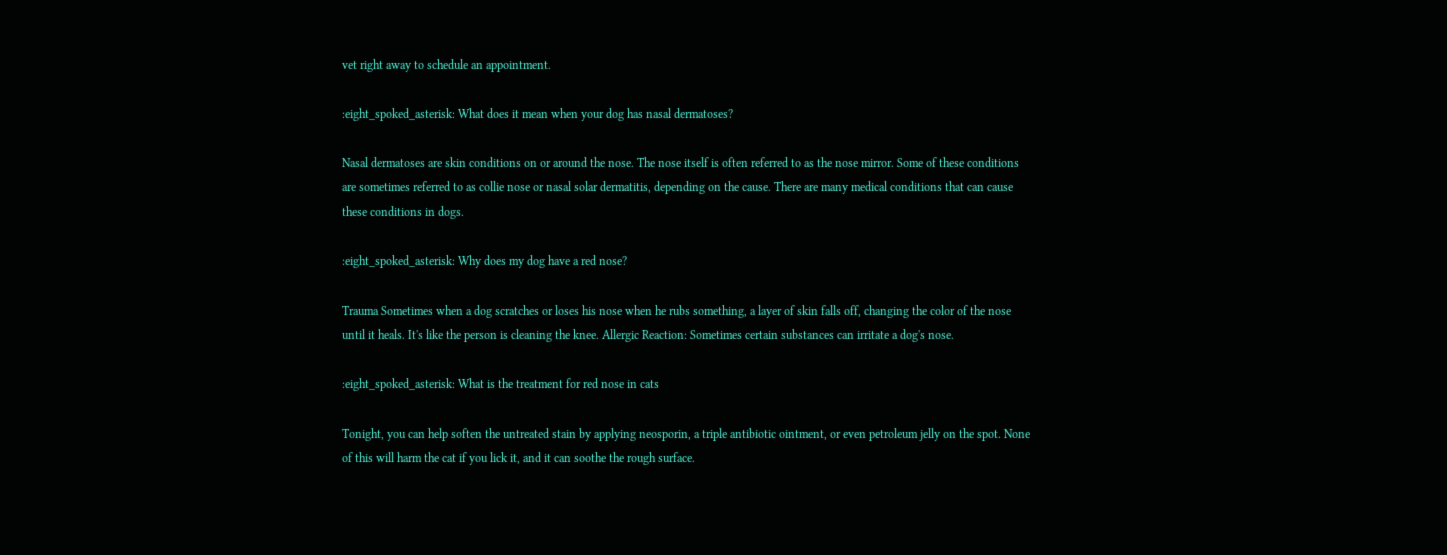vet right away to schedule an appointment.

:eight_spoked_asterisk: What does it mean when your dog has nasal dermatoses?

Nasal dermatoses are skin conditions on or around the nose. The nose itself is often referred to as the nose mirror. Some of these conditions are sometimes referred to as collie nose or nasal solar dermatitis, depending on the cause. There are many medical conditions that can cause these conditions in dogs.

:eight_spoked_asterisk: Why does my dog have a red nose?

Trauma Sometimes when a dog scratches or loses his nose when he rubs something, a layer of skin falls off, changing the color of the nose until it heals. It's like the person is cleaning the knee. Allergic Reaction: Sometimes certain substances can irritate a dog's nose.

:eight_spoked_asterisk: What is the treatment for red nose in cats

Tonight, you can help soften the untreated stain by applying neosporin, a triple antibiotic ointment, or even petroleum jelly on the spot. None of this will harm the cat if you lick it, and it can soothe the rough surface.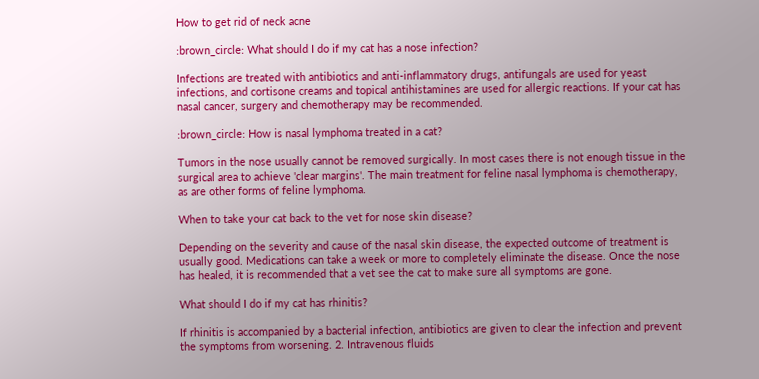How to get rid of neck acne

:brown_circle: What should I do if my cat has a nose infection?

Infections are treated with antibiotics and anti-inflammatory drugs, antifungals are used for yeast infections, and cortisone creams and topical antihistamines are used for allergic reactions. If your cat has nasal cancer, surgery and chemotherapy may be recommended.

:brown_circle: How is nasal lymphoma treated in a cat?

Tumors in the nose usually cannot be removed surgically. In most cases there is not enough tissue in the surgical area to achieve 'clear margins'. The main treatment for feline nasal lymphoma is chemotherapy, as are other forms of feline lymphoma.

When to take your cat back to the vet for nose skin disease?

Depending on the severity and cause of the nasal skin disease, the expected outcome of treatment is usually good. Medications can take a week or more to completely eliminate the disease. Once the nose has healed, it is recommended that a vet see the cat to make sure all symptoms are gone.

What should I do if my cat has rhinitis?

If rhinitis is accompanied by a bacterial infection, antibiotics are given to clear the infection and prevent the symptoms from worsening. 2. Intravenous fluids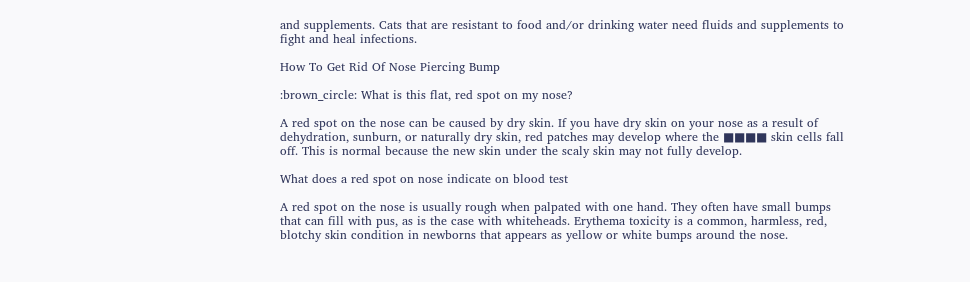and supplements. Cats that are resistant to food and/or drinking water need fluids and supplements to fight and heal infections.

How To Get Rid Of Nose Piercing Bump

:brown_circle: What is this flat, red spot on my nose?

A red spot on the nose can be caused by dry skin. If you have dry skin on your nose as a result of dehydration, sunburn, or naturally dry skin, red patches may develop where the ■■■■ skin cells fall off. This is normal because the new skin under the scaly skin may not fully develop.

What does a red spot on nose indicate on blood test

A red spot on the nose is usually rough when palpated with one hand. They often have small bumps that can fill with pus, as is the case with whiteheads. Erythema toxicity is a common, harmless, red, blotchy skin condition in newborns that appears as yellow or white bumps around the nose.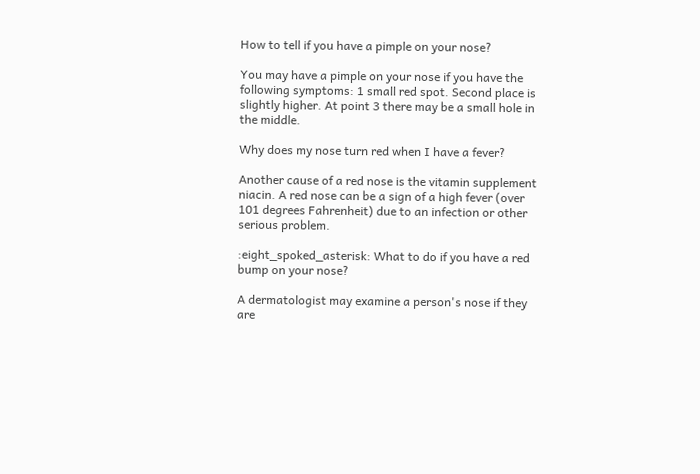How to tell if you have a pimple on your nose?

You may have a pimple on your nose if you have the following symptoms: 1 small red spot. Second place is slightly higher. At point 3 there may be a small hole in the middle.

Why does my nose turn red when I have a fever?

Another cause of a red nose is the vitamin supplement niacin. A red nose can be a sign of a high fever (over 101 degrees Fahrenheit) due to an infection or other serious problem.

:eight_spoked_asterisk: What to do if you have a red bump on your nose?

A dermatologist may examine a person's nose if they are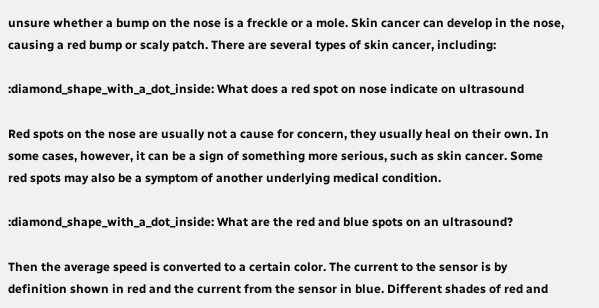unsure whether a bump on the nose is a freckle or a mole. Skin cancer can develop in the nose, causing a red bump or scaly patch. There are several types of skin cancer, including:

:diamond_shape_with_a_dot_inside: What does a red spot on nose indicate on ultrasound

Red spots on the nose are usually not a cause for concern, they usually heal on their own. In some cases, however, it can be a sign of something more serious, such as skin cancer. Some red spots may also be a symptom of another underlying medical condition.

:diamond_shape_with_a_dot_inside: What are the red and blue spots on an ultrasound?

Then the average speed is converted to a certain color. The current to the sensor is by definition shown in red and the current from the sensor in blue. Different shades of red and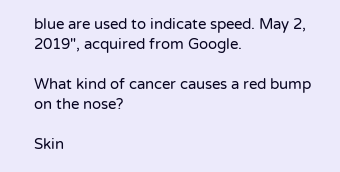blue are used to indicate speed. May 2, 2019", acquired from Google.

What kind of cancer causes a red bump on the nose?

Skin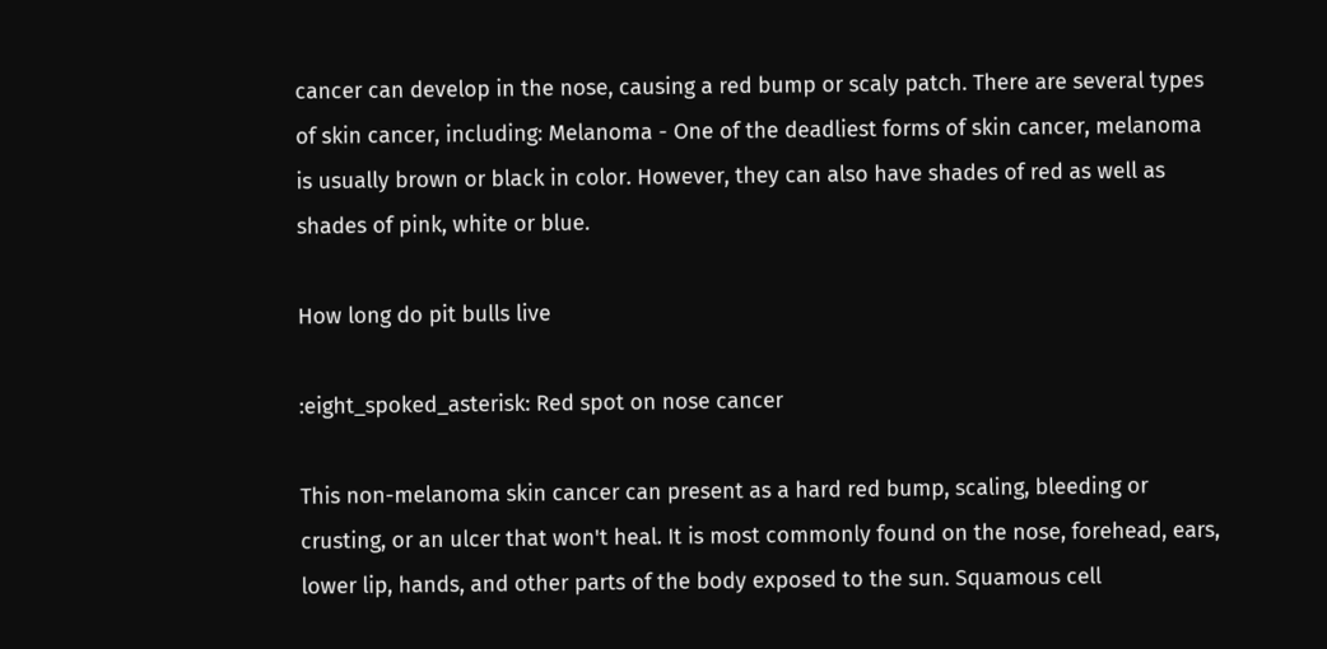cancer can develop in the nose, causing a red bump or scaly patch. There are several types of skin cancer, including: Melanoma - One of the deadliest forms of skin cancer, melanoma is usually brown or black in color. However, they can also have shades of red as well as shades of pink, white or blue.

How long do pit bulls live

:eight_spoked_asterisk: Red spot on nose cancer

This non-melanoma skin cancer can present as a hard red bump, scaling, bleeding or crusting, or an ulcer that won't heal. It is most commonly found on the nose, forehead, ears, lower lip, hands, and other parts of the body exposed to the sun. Squamous cell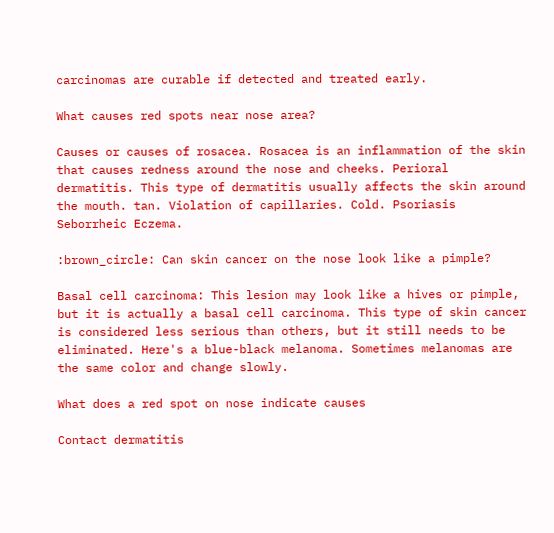carcinomas are curable if detected and treated early.

What causes red spots near nose area?

Causes or causes of rosacea. Rosacea is an inflammation of the skin that causes redness around the nose and cheeks. Perioral dermatitis. This type of dermatitis usually affects the skin around the mouth. tan. Violation of capillaries. Cold. Psoriasis Seborrheic Eczema.

:brown_circle: Can skin cancer on the nose look like a pimple?

Basal cell carcinoma: This lesion may look like a hives or pimple, but it is actually a basal cell carcinoma. This type of skin cancer is considered less serious than others, but it still needs to be eliminated. Here's a blue-black melanoma. Sometimes melanomas are the same color and change slowly.

What does a red spot on nose indicate causes

Contact dermatitis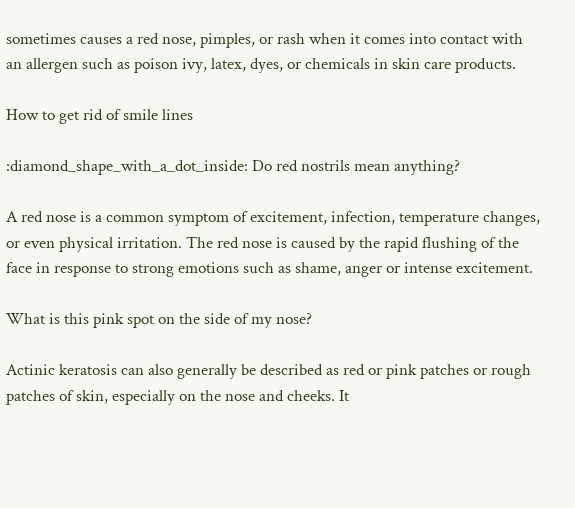sometimes causes a red nose, pimples, or rash when it comes into contact with an allergen such as poison ivy, latex, dyes, or chemicals in skin care products.

How to get rid of smile lines

:diamond_shape_with_a_dot_inside: Do red nostrils mean anything?

A red nose is a common symptom of excitement, infection, temperature changes, or even physical irritation. The red nose is caused by the rapid flushing of the face in response to strong emotions such as shame, anger or intense excitement.

What is this pink spot on the side of my nose?

Actinic keratosis can also generally be described as red or pink patches or rough patches of skin, especially on the nose and cheeks. It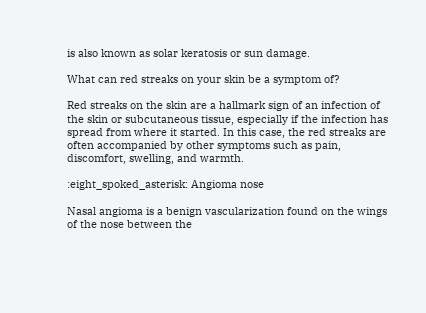is also known as solar keratosis or sun damage.

What can red streaks on your skin be a symptom of?

Red streaks on the skin are a hallmark sign of an infection of the skin or subcutaneous tissue, especially if the infection has spread from where it started. In this case, the red streaks are often accompanied by other symptoms such as pain, discomfort, swelling, and warmth.

:eight_spoked_asterisk: Angioma nose

Nasal angioma is a benign vascularization found on the wings of the nose between the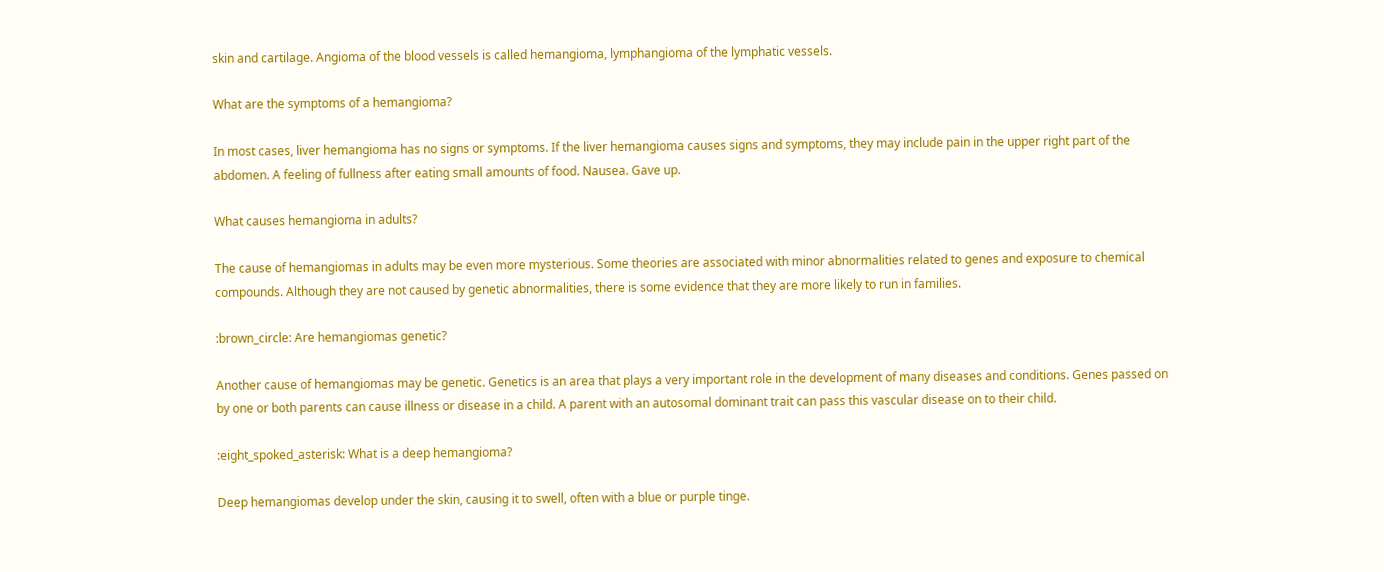skin and cartilage. Angioma of the blood vessels is called hemangioma, lymphangioma of the lymphatic vessels.

What are the symptoms of a hemangioma?

In most cases, liver hemangioma has no signs or symptoms. If the liver hemangioma causes signs and symptoms, they may include pain in the upper right part of the abdomen. A feeling of fullness after eating small amounts of food. Nausea. Gave up.

What causes hemangioma in adults?

The cause of hemangiomas in adults may be even more mysterious. Some theories are associated with minor abnormalities related to genes and exposure to chemical compounds. Although they are not caused by genetic abnormalities, there is some evidence that they are more likely to run in families.

:brown_circle: Are hemangiomas genetic?

Another cause of hemangiomas may be genetic. Genetics is an area that plays a very important role in the development of many diseases and conditions. Genes passed on by one or both parents can cause illness or disease in a child. A parent with an autosomal dominant trait can pass this vascular disease on to their child.

:eight_spoked_asterisk: What is a deep hemangioma?

Deep hemangiomas develop under the skin, causing it to swell, often with a blue or purple tinge.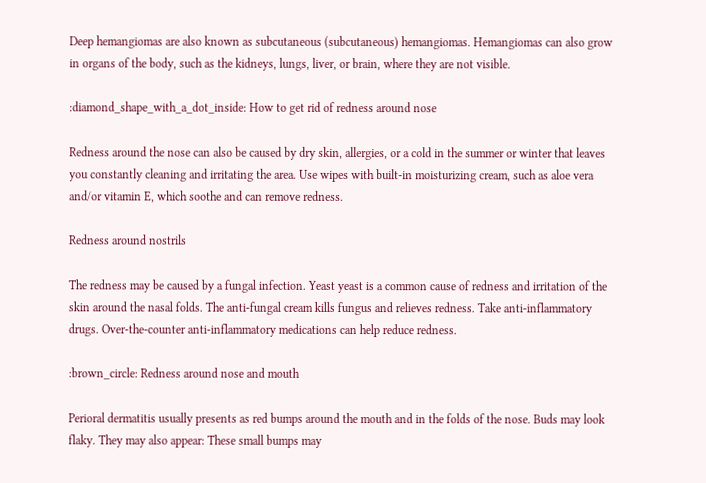Deep hemangiomas are also known as subcutaneous (subcutaneous) hemangiomas. Hemangiomas can also grow in organs of the body, such as the kidneys, lungs, liver, or brain, where they are not visible.

:diamond_shape_with_a_dot_inside: How to get rid of redness around nose

Redness around the nose can also be caused by dry skin, allergies, or a cold in the summer or winter that leaves you constantly cleaning and irritating the area. Use wipes with built-in moisturizing cream, such as aloe vera and/or vitamin E, which soothe and can remove redness.

Redness around nostrils

The redness may be caused by a fungal infection. Yeast yeast is a common cause of redness and irritation of the skin around the nasal folds. The anti-fungal cream kills fungus and relieves redness. Take anti-inflammatory drugs. Over-the-counter anti-inflammatory medications can help reduce redness.

:brown_circle: Redness around nose and mouth

Perioral dermatitis usually presents as red bumps around the mouth and in the folds of the nose. Buds may look flaky. They may also appear: These small bumps may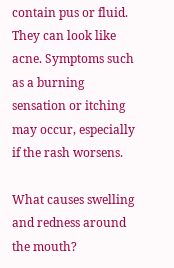contain pus or fluid. They can look like acne. Symptoms such as a burning sensation or itching may occur, especially if the rash worsens.

What causes swelling and redness around the mouth?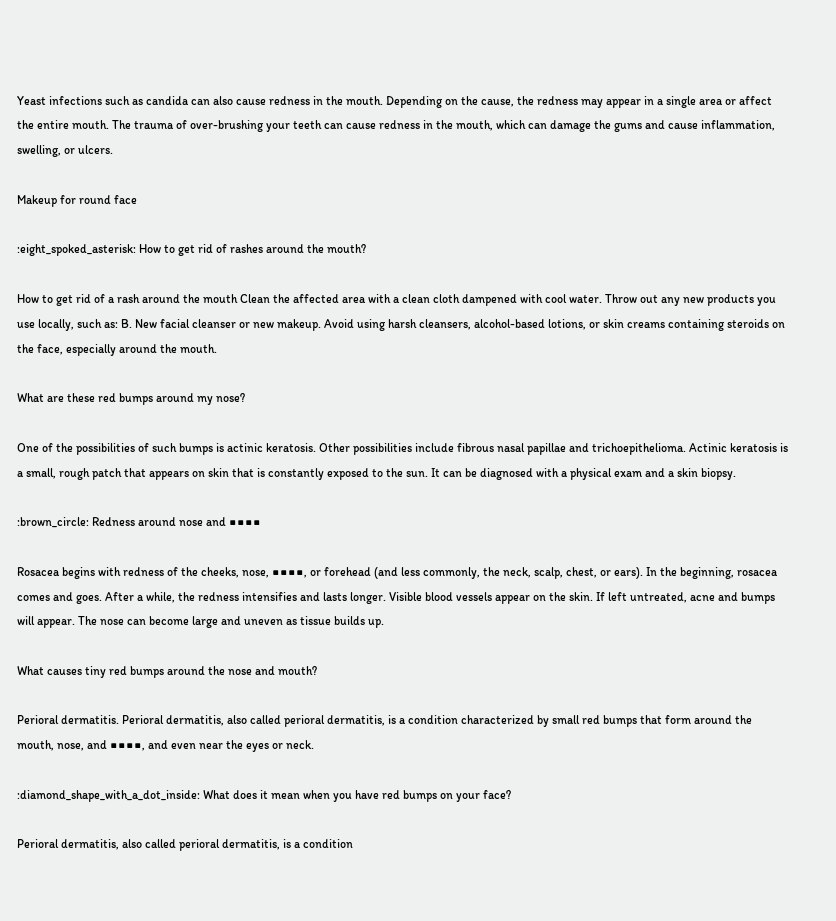Yeast infections such as candida can also cause redness in the mouth. Depending on the cause, the redness may appear in a single area or affect the entire mouth. The trauma of over-brushing your teeth can cause redness in the mouth, which can damage the gums and cause inflammation, swelling, or ulcers.

Makeup for round face

:eight_spoked_asterisk: How to get rid of rashes around the mouth?

How to get rid of a rash around the mouth Clean the affected area with a clean cloth dampened with cool water. Throw out any new products you use locally, such as: B. New facial cleanser or new makeup. Avoid using harsh cleansers, alcohol-based lotions, or skin creams containing steroids on the face, especially around the mouth.

What are these red bumps around my nose?

One of the possibilities of such bumps is actinic keratosis. Other possibilities include fibrous nasal papillae and trichoepithelioma. Actinic keratosis is a small, rough patch that appears on skin that is constantly exposed to the sun. It can be diagnosed with a physical exam and a skin biopsy.

:brown_circle: Redness around nose and ■■■■

Rosacea begins with redness of the cheeks, nose, ■■■■, or forehead (and less commonly, the neck, scalp, chest, or ears). In the beginning, rosacea comes and goes. After a while, the redness intensifies and lasts longer. Visible blood vessels appear on the skin. If left untreated, acne and bumps will appear. The nose can become large and uneven as tissue builds up.

What causes tiny red bumps around the nose and mouth?

Perioral dermatitis. Perioral dermatitis, also called perioral dermatitis, is a condition characterized by small red bumps that form around the mouth, nose, and ■■■■, and even near the eyes or neck.

:diamond_shape_with_a_dot_inside: What does it mean when you have red bumps on your face?

Perioral dermatitis, also called perioral dermatitis, is a condition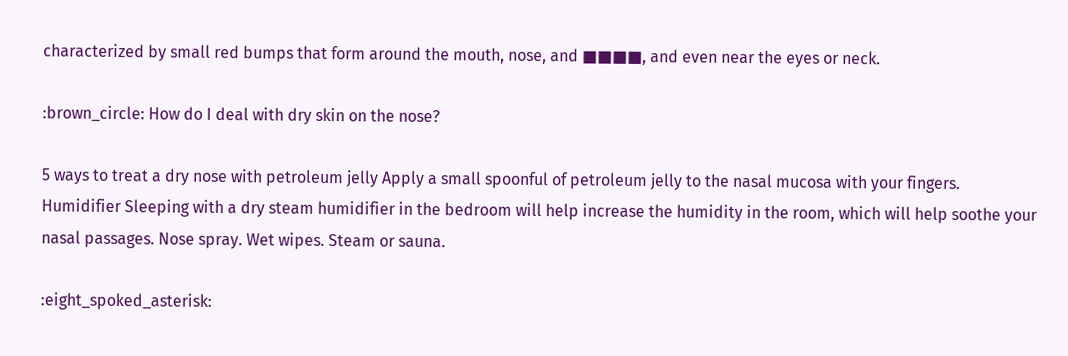characterized by small red bumps that form around the mouth, nose, and ■■■■, and even near the eyes or neck.

:brown_circle: How do I deal with dry skin on the nose?

5 ways to treat a dry nose with petroleum jelly Apply a small spoonful of petroleum jelly to the nasal mucosa with your fingers. Humidifier Sleeping with a dry steam humidifier in the bedroom will help increase the humidity in the room, which will help soothe your nasal passages. Nose spray. Wet wipes. Steam or sauna.

:eight_spoked_asterisk: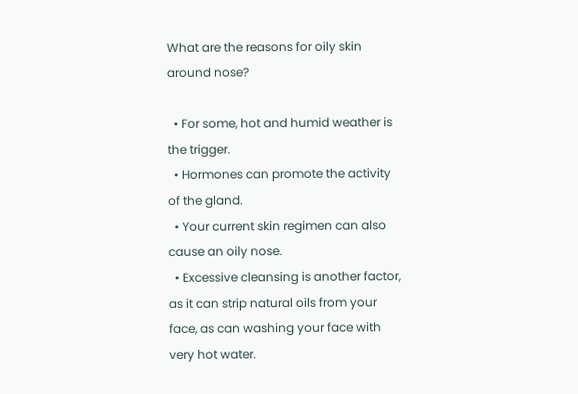What are the reasons for oily skin around nose?

  • For some, hot and humid weather is the trigger.
  • Hormones can promote the activity of the gland.
  • Your current skin regimen can also cause an oily nose.
  • Excessive cleansing is another factor, as it can strip natural oils from your face, as can washing your face with very hot water.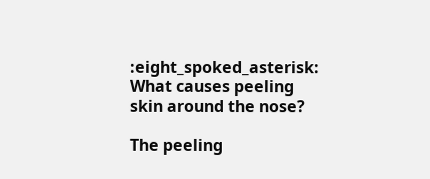:eight_spoked_asterisk: What causes peeling skin around the nose?

The peeling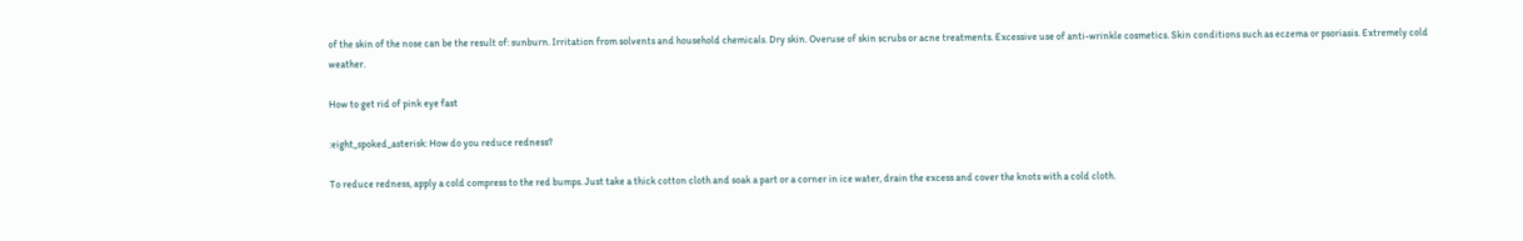of the skin of the nose can be the result of: sunburn. Irritation from solvents and household chemicals. Dry skin. Overuse of skin scrubs or acne treatments. Excessive use of anti-wrinkle cosmetics. Skin conditions such as eczema or psoriasis. Extremely cold weather.

How to get rid of pink eye fast

:eight_spoked_asterisk: How do you reduce redness?

To reduce redness, apply a cold compress to the red bumps. Just take a thick cotton cloth and soak a part or a corner in ice water, drain the excess and cover the knots with a cold cloth.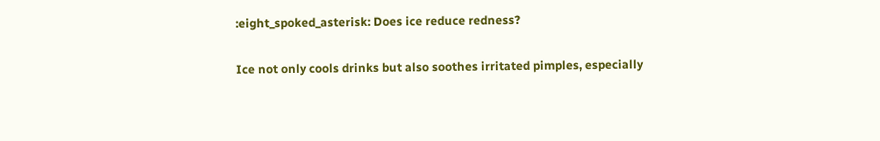:eight_spoked_asterisk: Does ice reduce redness?

Ice not only cools drinks but also soothes irritated pimples, especially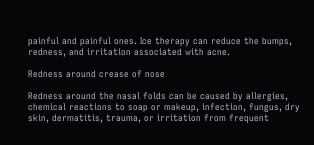painful and painful ones. Ice therapy can reduce the bumps, redness, and irritation associated with acne.

Redness around crease of nose

Redness around the nasal folds can be caused by allergies, chemical reactions to soap or makeup, infection, fungus, dry skin, dermatitis, trauma, or irritation from frequent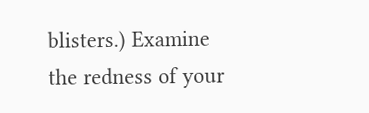blisters.) Examine the redness of your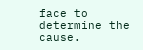face to determine the cause.